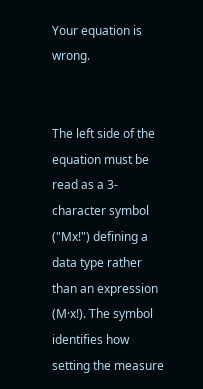Your equation is wrong.


The left side of the equation must be read as a 3-character symbol ("Mx!") defining a data type rather than an expression (M·x!). The symbol identifies how setting the measure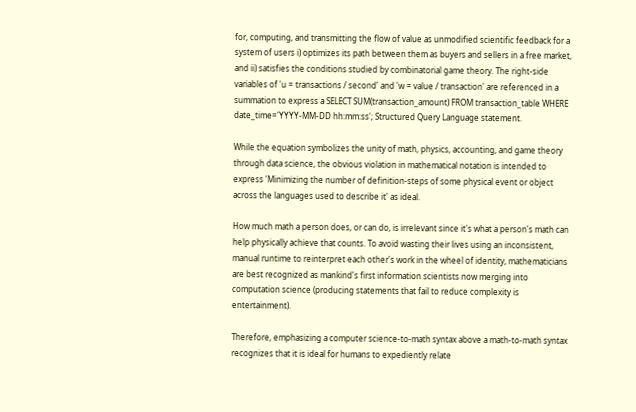for, computing, and transmitting the flow of value as unmodified scientific feedback for a system of users i) optimizes its path between them as buyers and sellers in a free market, and ii) satisfies the conditions studied by combinatorial game theory. The right-side variables of 'u = transactions / second' and 'w = value / transaction' are referenced in a summation to express a SELECT SUM(transaction_amount) FROM transaction_table WHERE date_time='YYYY-MM-DD hh:mm:ss'; Structured Query Language statement.

While the equation symbolizes the unity of math, physics, accounting, and game theory through data science, the obvious violation in mathematical notation is intended to express 'Minimizing the number of definition-steps of some physical event or object across the languages used to describe it' as ideal.

How much math a person does, or can do, is irrelevant since it's what a person's math can help physically achieve that counts. To avoid wasting their lives using an inconsistent, manual runtime to reinterpret each other's work in the wheel of identity, mathematicians are best recognized as mankind's first information scientists now merging into computation science (producing statements that fail to reduce complexity is entertainment).

Therefore, emphasizing a computer science-to-math syntax above a math-to-math syntax recognizes that it is ideal for humans to expediently relate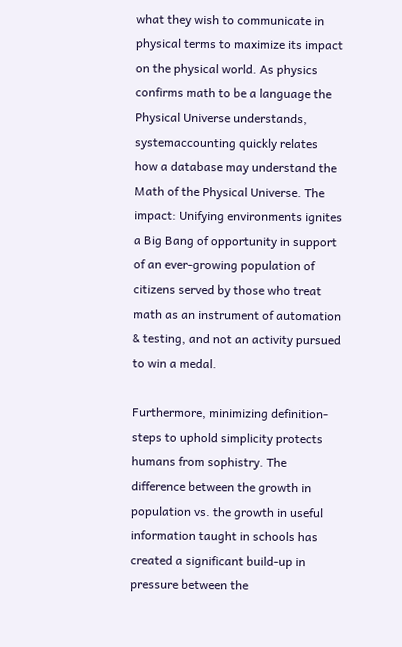what they wish to communicate in physical terms to maximize its impact on the physical world. As physics confirms math to be a language the Physical Universe understands, systemaccounting quickly relates how a database may understand the Math of the Physical Universe. The impact: Unifying environments ignites a Big Bang of opportunity in support of an ever-growing population of citizens served by those who treat math as an instrument of automation & testing, and not an activity pursued to win a medal.

Furthermore, minimizing definition-steps to uphold simplicity protects humans from sophistry. The difference between the growth in population vs. the growth in useful information taught in schools has created a significant build-up in pressure between the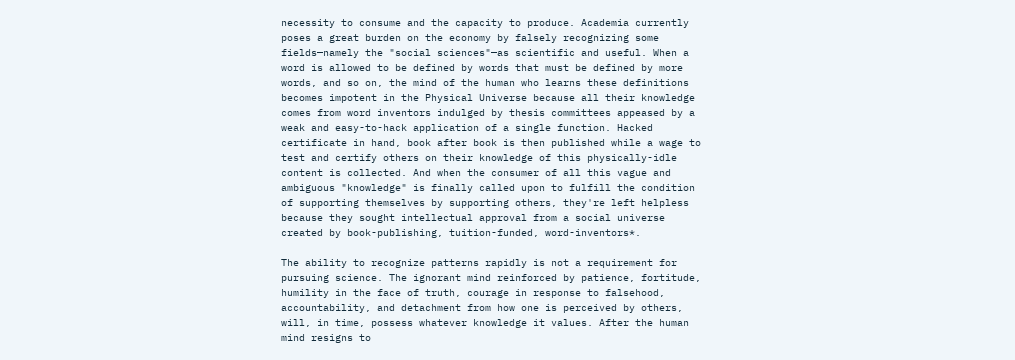necessity to consume and the capacity to produce. Academia currently poses a great burden on the economy by falsely recognizing some fields—namely the "social sciences"—as scientific and useful. When a word is allowed to be defined by words that must be defined by more words, and so on, the mind of the human who learns these definitions becomes impotent in the Physical Universe because all their knowledge comes from word inventors indulged by thesis committees appeased by a weak and easy-to-hack application of a single function. Hacked certificate in hand, book after book is then published while a wage to test and certify others on their knowledge of this physically-idle content is collected. And when the consumer of all this vague and ambiguous "knowledge" is finally called upon to fulfill the condition of supporting themselves by supporting others, they're left helpless because they sought intellectual approval from a social universe created by book-publishing, tuition-funded, word-inventors*.

The ability to recognize patterns rapidly is not a requirement for pursuing science. The ignorant mind reinforced by patience, fortitude, humility in the face of truth, courage in response to falsehood, accountability, and detachment from how one is perceived by others, will, in time, possess whatever knowledge it values. After the human mind resigns to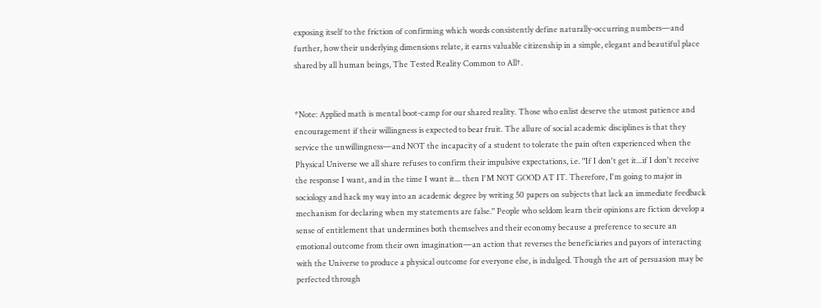exposing itself to the friction of confirming which words consistently define naturally-occurring numbers—and further, how their underlying dimensions relate, it earns valuable citizenship in a simple, elegant and beautiful place shared by all human beings, The Tested Reality Common to All†.


*Note: Applied math is mental boot-camp for our shared reality. Those who enlist deserve the utmost patience and encouragement if their willingness is expected to bear fruit. The allure of social academic disciplines is that they service the unwillingness—and NOT the incapacity of a student to tolerate the pain often experienced when the Physical Universe we all share refuses to confirm their impulsive expectations, i.e. "If I don't get it...if I don't receive the response I want, and in the time I want it... then I'M NOT GOOD AT IT. Therefore, I'm going to major in sociology and hack my way into an academic degree by writing 50 papers on subjects that lack an immediate feedback mechanism for declaring when my statements are false." People who seldom learn their opinions are fiction develop a sense of entitlement that undermines both themselves and their economy because a preference to secure an emotional outcome from their own imagination—an action that reverses the beneficiaries and payors of interacting with the Universe to produce a physical outcome for everyone else, is indulged. Though the art of persuasion may be perfected through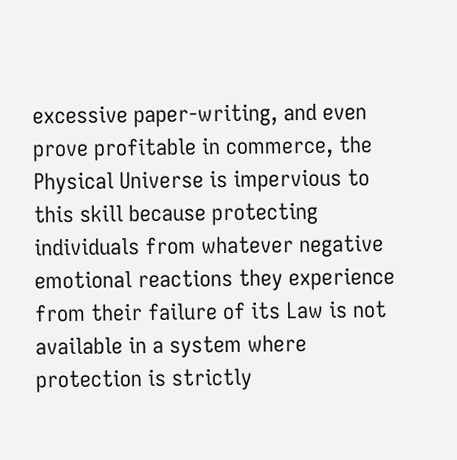excessive paper-writing, and even prove profitable in commerce, the Physical Universe is impervious to this skill because protecting individuals from whatever negative emotional reactions they experience from their failure of its Law is not available in a system where protection is strictly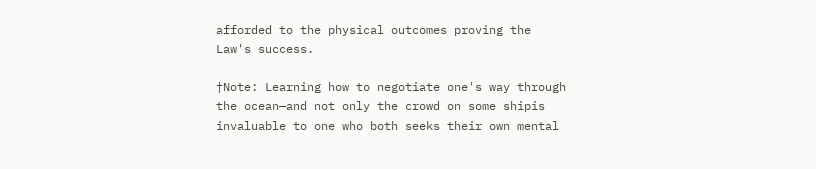afforded to the physical outcomes proving the Law's success.

†Note: Learning how to negotiate one's way through the ocean—and not only the crowd on some shipis invaluable to one who both seeks their own mental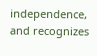independence, and recognizes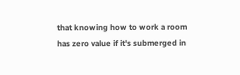that knowing how to work a room has zero value if it's submerged in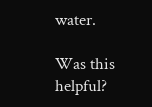water.

Was this helpful?